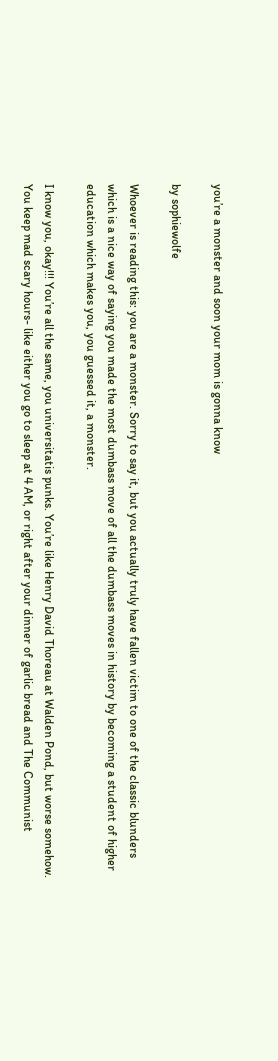you’re a monster and soon your mom is gonna know

by sophiewolfe

Whoever is reading this: you are a monster. Sorry to say it, but you actually truly have fallen victim to one of the classic blunders which is a nice way of saying you made the most dumbass move of all the dumbass moves in history by becoming a student of higher education which makes you, you guessed it, a monster.

I know you, okay!!! You’re all the same, you universitatis punks. You’re like Henry David Thoreau at Walden Pond, but worse somehow. You keep mad scary hours- like either you go to sleep at 4 AM, or right after your dinner of garlic bread and The Communist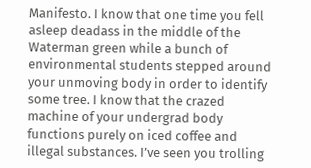Manifesto. I know that one time you fell asleep deadass in the middle of the Waterman green while a bunch of environmental students stepped around your unmoving body in order to identify some tree. I know that the crazed machine of your undergrad body functions purely on iced coffee and illegal substances. I’ve seen you trolling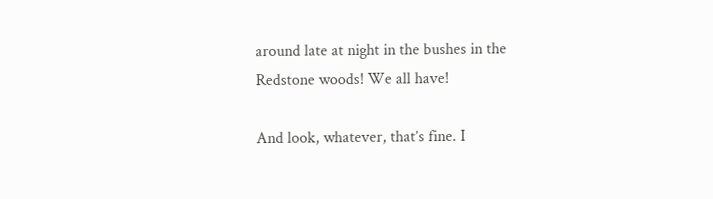around late at night in the bushes in the Redstone woods! We all have!

And look, whatever, that’s fine. I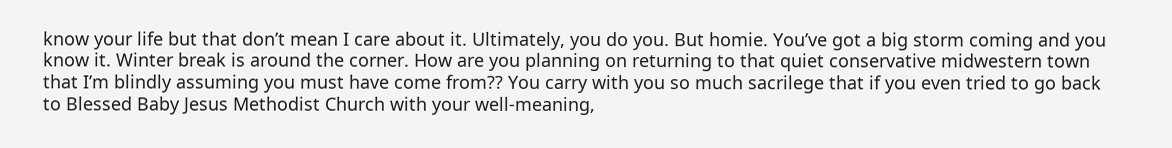know your life but that don’t mean I care about it. Ultimately, you do you. But homie. You’ve got a big storm coming and you know it. Winter break is around the corner. How are you planning on returning to that quiet conservative midwestern town that I’m blindly assuming you must have come from?? You carry with you so much sacrilege that if you even tried to go back to Blessed Baby Jesus Methodist Church with your well-meaning,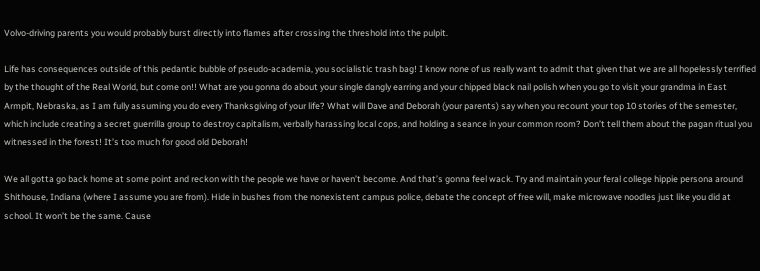Volvo-driving parents you would probably burst directly into flames after crossing the threshold into the pulpit.

Life has consequences outside of this pedantic bubble of pseudo-academia, you socialistic trash bag! I know none of us really want to admit that given that we are all hopelessly terrified by the thought of the Real World, but come on!! What are you gonna do about your single dangly earring and your chipped black nail polish when you go to visit your grandma in East Armpit, Nebraska, as I am fully assuming you do every Thanksgiving of your life? What will Dave and Deborah (your parents) say when you recount your top 10 stories of the semester, which include creating a secret guerrilla group to destroy capitalism, verbally harassing local cops, and holding a seance in your common room? Don’t tell them about the pagan ritual you witnessed in the forest! It’s too much for good old Deborah!

We all gotta go back home at some point and reckon with the people we have or haven’t become. And that’s gonna feel wack. Try and maintain your feral college hippie persona around Shithouse, Indiana (where I assume you are from). Hide in bushes from the nonexistent campus police, debate the concept of free will, make microwave noodles just like you did at school. It won’t be the same. Cause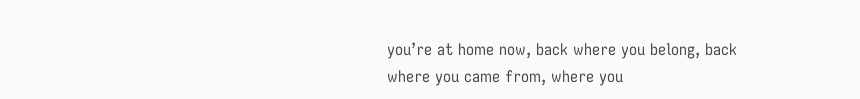you’re at home now, back where you belong, back where you came from, where you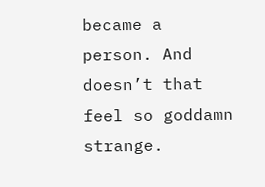became a person. And doesn’t that feel so goddamn strange.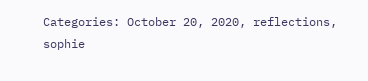Categories: October 20, 2020, reflections, sophie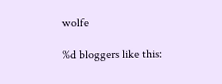wolfe

%d bloggers like this: